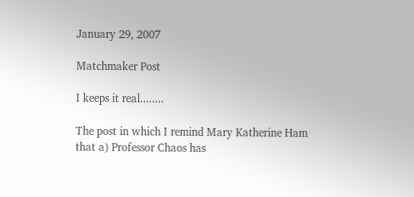January 29, 2007

Matchmaker Post

I keeps it real........

The post in which I remind Mary Katherine Ham that a) Professor Chaos has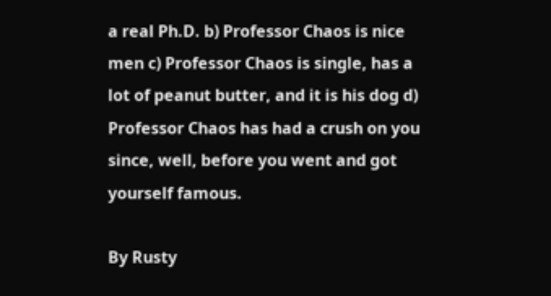a real Ph.D. b) Professor Chaos is nice men c) Professor Chaos is single, has a lot of peanut butter, and it is his dog d) Professor Chaos has had a crush on you since, well, before you went and got yourself famous.

By Rusty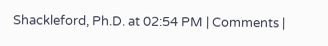Shackleford, Ph.D. at 02:54 PM | Comments |